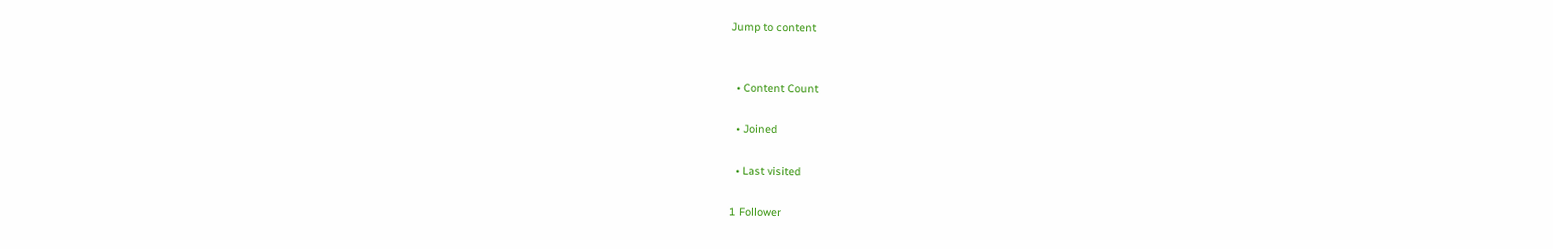Jump to content


  • Content Count

  • Joined

  • Last visited

1 Follower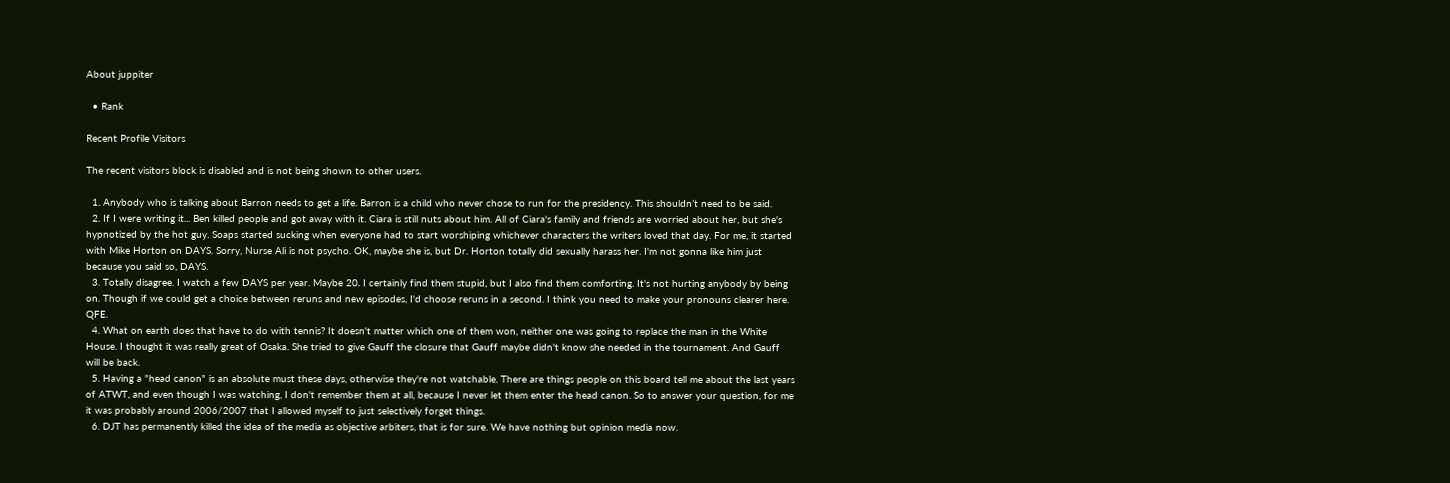About juppiter

  • Rank

Recent Profile Visitors

The recent visitors block is disabled and is not being shown to other users.

  1. Anybody who is talking about Barron needs to get a life. Barron is a child who never chose to run for the presidency. This shouldn’t need to be said.
  2. If I were writing it... Ben killed people and got away with it. Ciara is still nuts about him. All of Ciara's family and friends are worried about her, but she's hypnotized by the hot guy. Soaps started sucking when everyone had to start worshiping whichever characters the writers loved that day. For me, it started with Mike Horton on DAYS. Sorry, Nurse Ali is not psycho. OK, maybe she is, but Dr. Horton totally did sexually harass her. I'm not gonna like him just because you said so, DAYS.
  3. Totally disagree. I watch a few DAYS per year. Maybe 20. I certainly find them stupid, but I also find them comforting. It's not hurting anybody by being on. Though if we could get a choice between reruns and new episodes, I'd choose reruns in a second. I think you need to make your pronouns clearer here. QFE.
  4. What on earth does that have to do with tennis? It doesn't matter which one of them won, neither one was going to replace the man in the White House. I thought it was really great of Osaka. She tried to give Gauff the closure that Gauff maybe didn't know she needed in the tournament. And Gauff will be back.
  5. Having a "head canon" is an absolute must these days, otherwise they're not watchable. There are things people on this board tell me about the last years of ATWT, and even though I was watching, I don't remember them at all, because I never let them enter the head canon. So to answer your question, for me it was probably around 2006/2007 that I allowed myself to just selectively forget things.
  6. DJT has permanently killed the idea of the media as objective arbiters, that is for sure. We have nothing but opinion media now.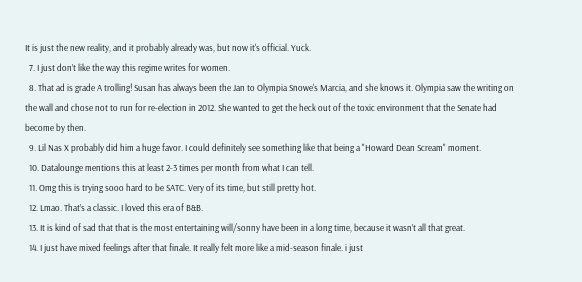It is just the new reality, and it probably already was, but now it's official. Yuck.
  7. I just don’t like the way this regime writes for women.
  8. That ad is grade A trolling! Susan has always been the Jan to Olympia Snowe's Marcia, and she knows it. Olympia saw the writing on the wall and chose not to run for re-election in 2012. She wanted to get the heck out of the toxic environment that the Senate had become by then.
  9. Lil Nas X probably did him a huge favor. I could definitely see something like that being a "Howard Dean Scream" moment.
  10. Datalounge mentions this at least 2-3 times per month from what I can tell.
  11. Omg this is trying sooo hard to be SATC. Very of its time, but still pretty hot.
  12. Lmao. That’s a classic. I loved this era of B&B.
  13. It is kind of sad that that is the most entertaining will/sonny have been in a long time, because it wasn’t all that great.
  14. I just have mixed feelings after that finale. It really felt more like a mid-season finale. i just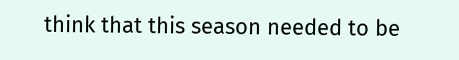think that this season needed to be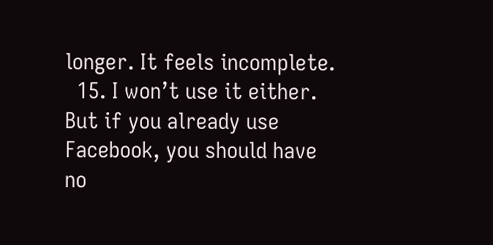longer. It feels incomplete.
  15. I won’t use it either. But if you already use Facebook, you should have no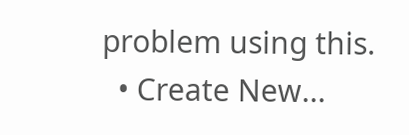problem using this.
  • Create New...